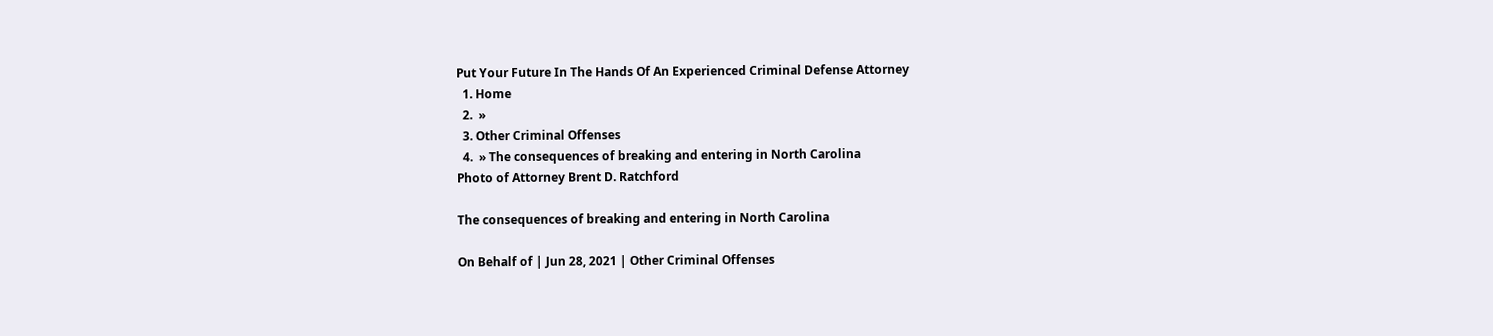Put Your Future In The Hands Of An Experienced Criminal Defense Attorney
  1. Home
  2.  »
  3. Other Criminal Offenses
  4.  » The consequences of breaking and entering in North Carolina
Photo of Attorney Brent D. Ratchford

The consequences of breaking and entering in North Carolina

On Behalf of | Jun 28, 2021 | Other Criminal Offenses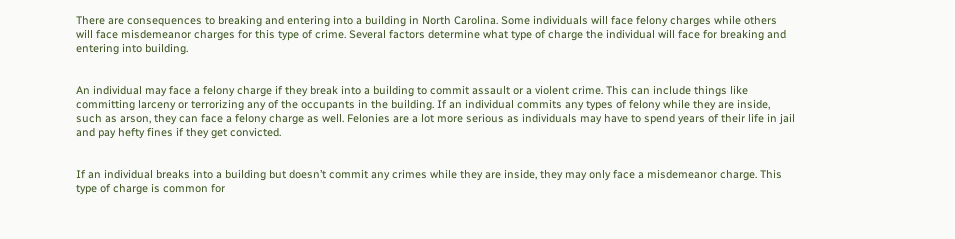There are consequences to breaking and entering into a building in North Carolina. Some individuals will face felony charges while others will face misdemeanor charges for this type of crime. Several factors determine what type of charge the individual will face for breaking and entering into building.


An individual may face a felony charge if they break into a building to commit assault or a violent crime. This can include things like committing larceny or terrorizing any of the occupants in the building. If an individual commits any types of felony while they are inside, such as arson, they can face a felony charge as well. Felonies are a lot more serious as individuals may have to spend years of their life in jail and pay hefty fines if they get convicted.


If an individual breaks into a building but doesn’t commit any crimes while they are inside, they may only face a misdemeanor charge. This type of charge is common for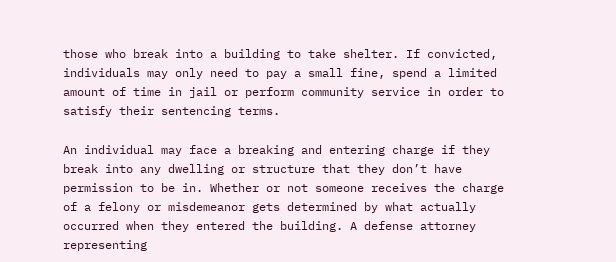those who break into a building to take shelter. If convicted, individuals may only need to pay a small fine, spend a limited amount of time in jail or perform community service in order to satisfy their sentencing terms.

An individual may face a breaking and entering charge if they break into any dwelling or structure that they don’t have permission to be in. Whether or not someone receives the charge of a felony or misdemeanor gets determined by what actually occurred when they entered the building. A defense attorney representing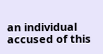an individual accused of this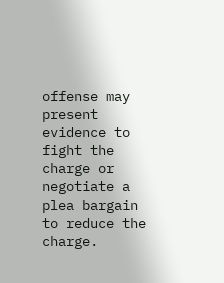offense may present evidence to fight the charge or negotiate a plea bargain to reduce the charge.